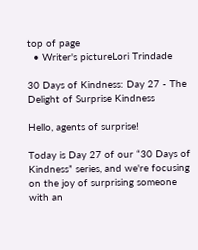top of page
  • Writer's pictureLori Trindade

30 Days of Kindness: Day 27 - The Delight of Surprise Kindness

Hello, agents of surprise!

Today is Day 27 of our “30 Days of Kindness” series, and we're focusing on the joy of surprising someone with an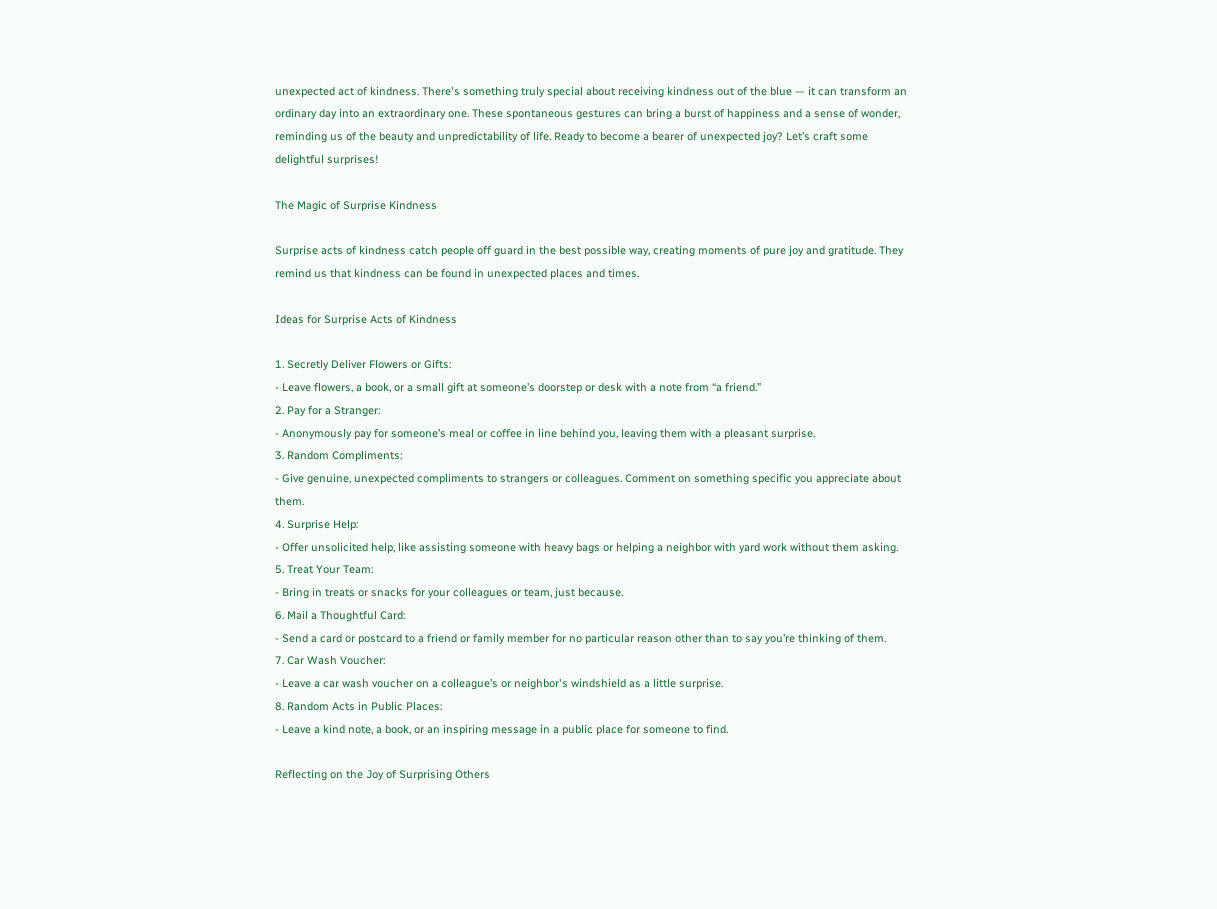unexpected act of kindness. There's something truly special about receiving kindness out of the blue — it can transform an ordinary day into an extraordinary one. These spontaneous gestures can bring a burst of happiness and a sense of wonder, reminding us of the beauty and unpredictability of life. Ready to become a bearer of unexpected joy? Let’s craft some delightful surprises!

The Magic of Surprise Kindness

Surprise acts of kindness catch people off guard in the best possible way, creating moments of pure joy and gratitude. They remind us that kindness can be found in unexpected places and times.

Ideas for Surprise Acts of Kindness

1. Secretly Deliver Flowers or Gifts:
- Leave flowers, a book, or a small gift at someone’s doorstep or desk with a note from “a friend.”
2. Pay for a Stranger:
- Anonymously pay for someone’s meal or coffee in line behind you, leaving them with a pleasant surprise.
3. Random Compliments:
- Give genuine, unexpected compliments to strangers or colleagues. Comment on something specific you appreciate about them.
4. Surprise Help:
- Offer unsolicited help, like assisting someone with heavy bags or helping a neighbor with yard work without them asking.
5. Treat Your Team:
- Bring in treats or snacks for your colleagues or team, just because.
6. Mail a Thoughtful Card:
- Send a card or postcard to a friend or family member for no particular reason other than to say you’re thinking of them.
7. Car Wash Voucher:
- Leave a car wash voucher on a colleague’s or neighbor's windshield as a little surprise.
8. Random Acts in Public Places:
- Leave a kind note, a book, or an inspiring message in a public place for someone to find.

Reflecting on the Joy of Surprising Others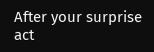After your surprise act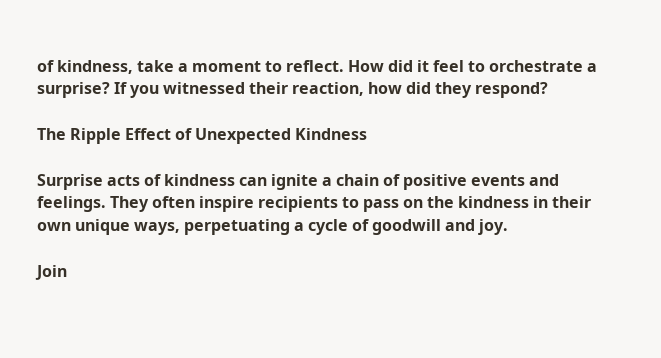of kindness, take a moment to reflect. How did it feel to orchestrate a surprise? If you witnessed their reaction, how did they respond?

The Ripple Effect of Unexpected Kindness

Surprise acts of kindness can ignite a chain of positive events and feelings. They often inspire recipients to pass on the kindness in their own unique ways, perpetuating a cycle of goodwill and joy.

Join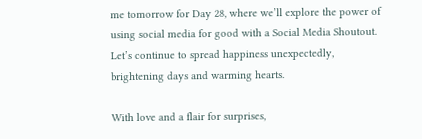me tomorrow for Day 28, where we’ll explore the power of using social media for good with a Social Media Shoutout. Let’s continue to spread happiness unexpectedly, brightening days and warming hearts.

With love and a flair for surprises,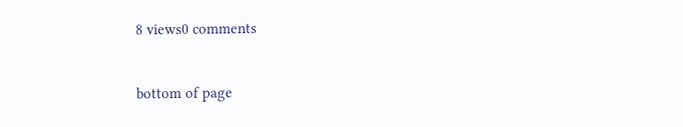8 views0 comments


bottom of page